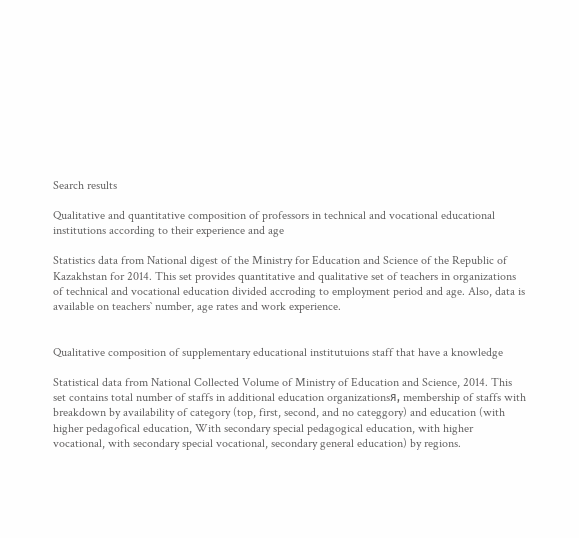Search results

Qualitative and quantitative composition of professors in technical and vocational educational institutions according to their experience and age

Statistics data from National digest of the Ministry for Education and Science of the Republic of Kazakhstan for 2014. This set provides quantitative and qualitative set of teachers in organizations of technical and vocational education divided accroding to employment period and age. Also, data is available on teachers` number, age rates and work experience.


Qualitative composition of supplementary educational institutuions staff that have a knowledge

Statistical data from National Collected Volume of Ministry of Education and Science, 2014. This set contains total number of staffs in additional education organizationsя, membership of staffs with breakdown by availability of category (top, first, second, and no categgory) and education (with higher pedagofical education, With secondary special pedagogical education, with higher vocational, with secondary special vocational, secondary general education) by regions.